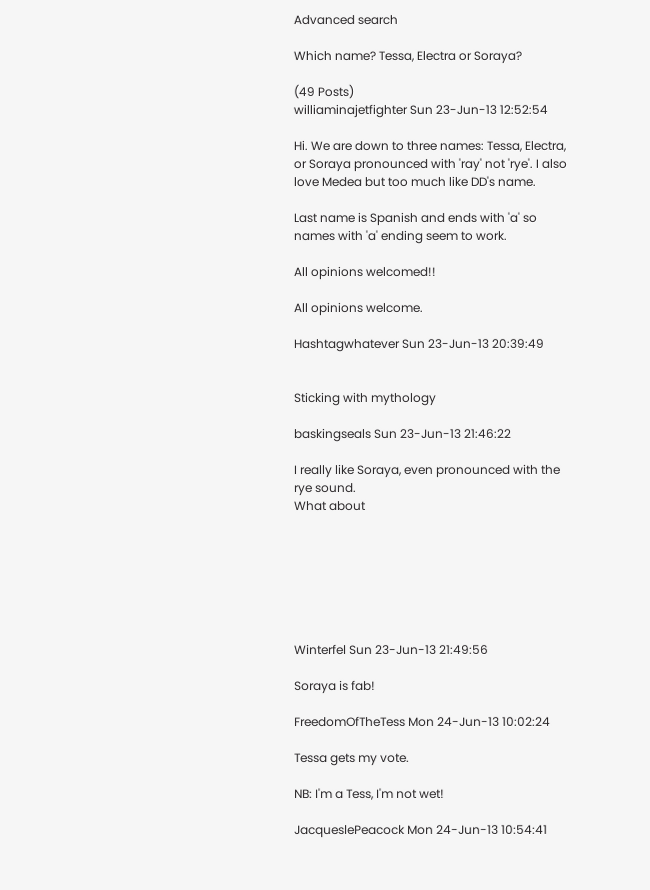Advanced search

Which name? Tessa, Electra or Soraya?

(49 Posts)
williaminajetfighter Sun 23-Jun-13 12:52:54

Hi. We are down to three names: Tessa, Electra, or Soraya pronounced with 'ray' not 'rye'. I also love Medea but too much like DD's name.

Last name is Spanish and ends with 'a' so names with 'a' ending seem to work.

All opinions welcomed!!

All opinions welcome.

Hashtagwhatever Sun 23-Jun-13 20:39:49


Sticking with mythology

baskingseals Sun 23-Jun-13 21:46:22

I really like Soraya, even pronounced with the rye sound.
What about







Winterfel Sun 23-Jun-13 21:49:56

Soraya is fab!

FreedomOfTheTess Mon 24-Jun-13 10:02:24

Tessa gets my vote.

NB: I'm a Tess, I'm not wet!

JacqueslePeacock Mon 24-Jun-13 10:54:41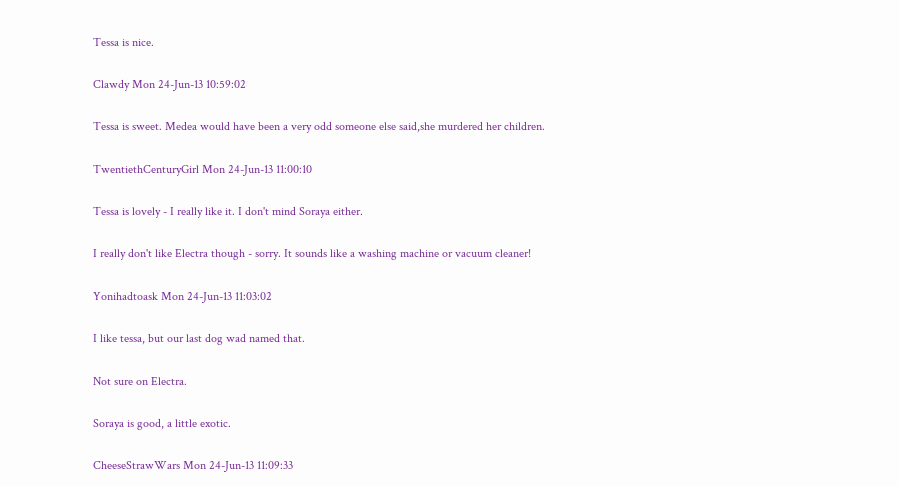Tessa is nice.

Clawdy Mon 24-Jun-13 10:59:02

Tessa is sweet. Medea would have been a very odd someone else said,she murdered her children.

TwentiethCenturyGirl Mon 24-Jun-13 11:00:10

Tessa is lovely - I really like it. I don't mind Soraya either.

I really don't like Electra though - sorry. It sounds like a washing machine or vacuum cleaner!

Yonihadtoask Mon 24-Jun-13 11:03:02

I like tessa, but our last dog wad named that.

Not sure on Electra.

Soraya is good, a little exotic.

CheeseStrawWars Mon 24-Jun-13 11:09:33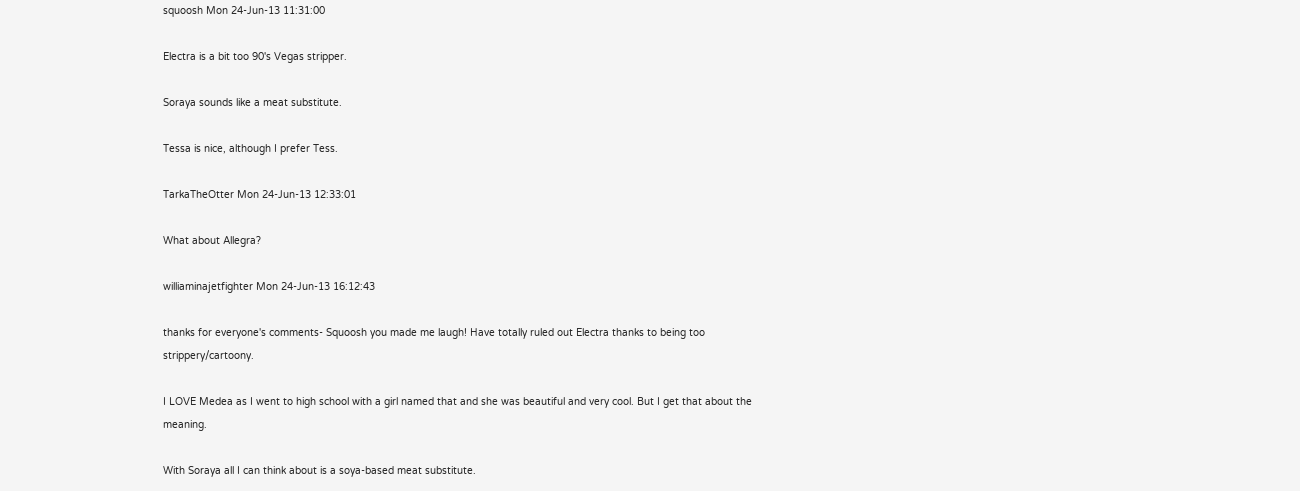squoosh Mon 24-Jun-13 11:31:00

Electra is a bit too 90's Vegas stripper.

Soraya sounds like a meat substitute.

Tessa is nice, although I prefer Tess.

TarkaTheOtter Mon 24-Jun-13 12:33:01

What about Allegra?

williaminajetfighter Mon 24-Jun-13 16:12:43

thanks for everyone's comments- Squoosh you made me laugh! Have totally ruled out Electra thanks to being too strippery/cartoony.

I LOVE Medea as I went to high school with a girl named that and she was beautiful and very cool. But I get that about the meaning.

With Soraya all I can think about is a soya-based meat substitute.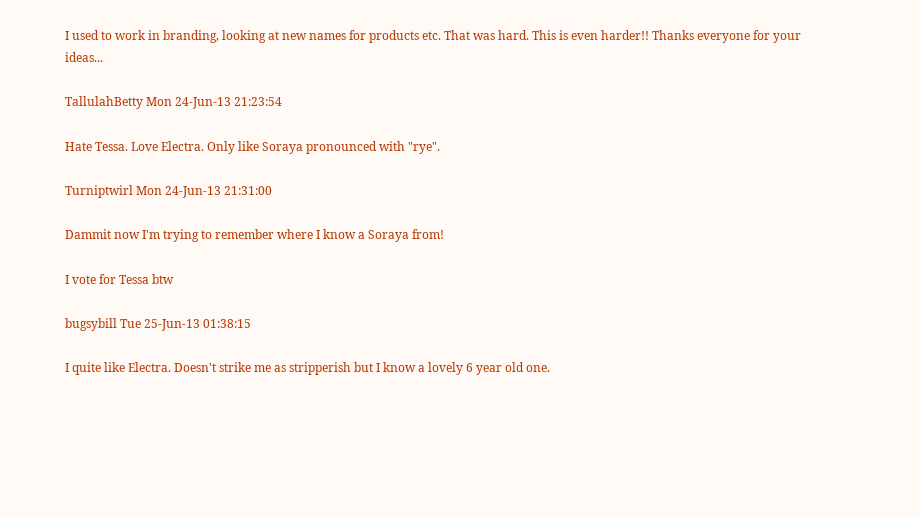I used to work in branding, looking at new names for products etc. That was hard. This is even harder!! Thanks everyone for your ideas...

TallulahBetty Mon 24-Jun-13 21:23:54

Hate Tessa. Love Electra. Only like Soraya pronounced with "rye".

Turniptwirl Mon 24-Jun-13 21:31:00

Dammit now I'm trying to remember where I know a Soraya from!

I vote for Tessa btw

bugsybill Tue 25-Jun-13 01:38:15

I quite like Electra. Doesn't strike me as stripperish but I know a lovely 6 year old one.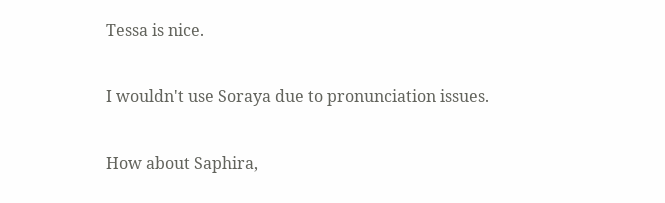Tessa is nice.

I wouldn't use Soraya due to pronunciation issues.

How about Saphira,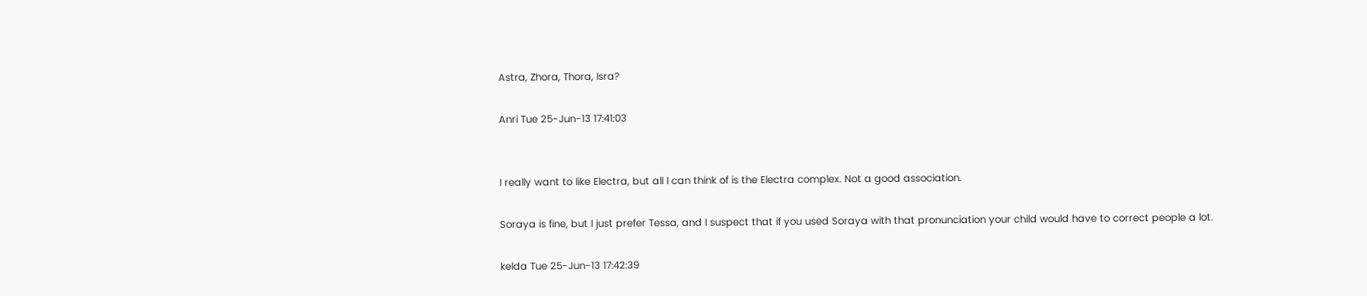Astra, Zhora, Thora, Isra?

Anri Tue 25-Jun-13 17:41:03


I really want to like Electra, but all I can think of is the Electra complex. Not a good association.

Soraya is fine, but I just prefer Tessa, and I suspect that if you used Soraya with that pronunciation your child would have to correct people a lot.

kelda Tue 25-Jun-13 17:42:39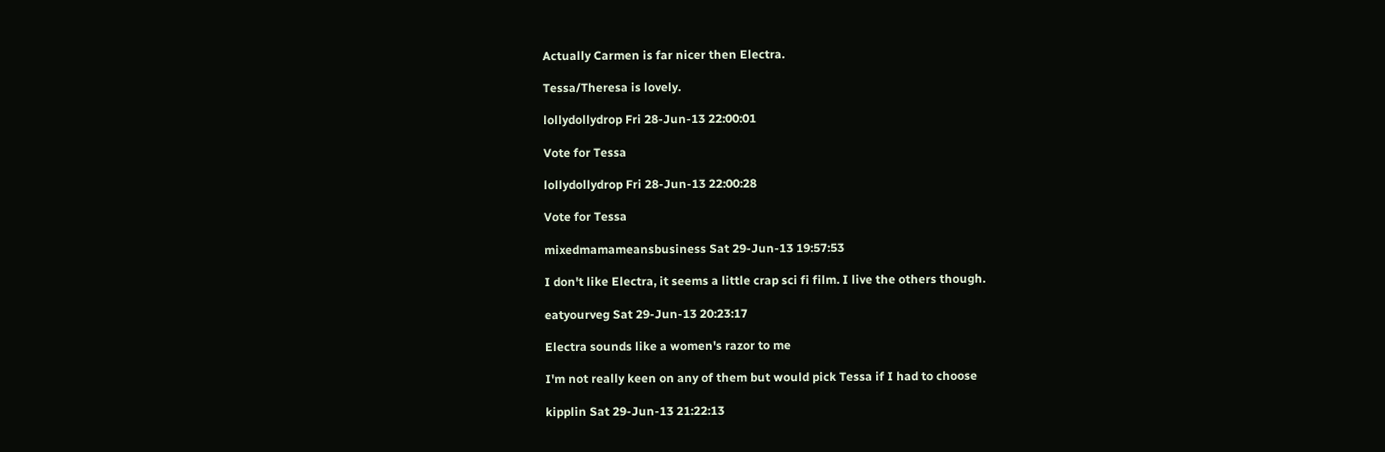Actually Carmen is far nicer then Electra.

Tessa/Theresa is lovely.

lollydollydrop Fri 28-Jun-13 22:00:01

Vote for Tessa

lollydollydrop Fri 28-Jun-13 22:00:28

Vote for Tessa

mixedmamameansbusiness Sat 29-Jun-13 19:57:53

I don't like Electra, it seems a little crap sci fi film. I live the others though.

eatyourveg Sat 29-Jun-13 20:23:17

Electra sounds like a women's razor to me

I'm not really keen on any of them but would pick Tessa if I had to choose

kipplin Sat 29-Jun-13 21:22:13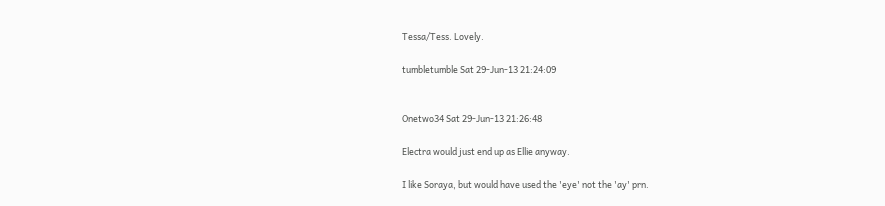Tessa/Tess. Lovely.

tumbletumble Sat 29-Jun-13 21:24:09


Onetwo34 Sat 29-Jun-13 21:26:48

Electra would just end up as Ellie anyway.

I like Soraya, but would have used the 'eye' not the 'ay' prn.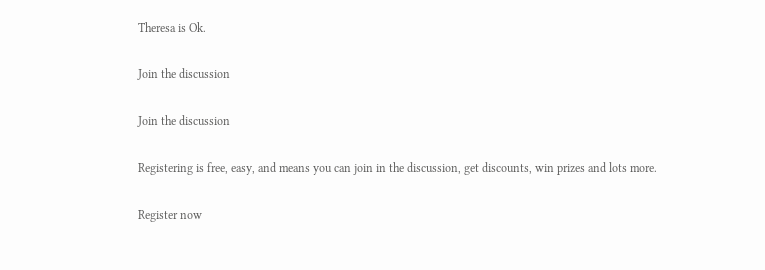Theresa is Ok.

Join the discussion

Join the discussion

Registering is free, easy, and means you can join in the discussion, get discounts, win prizes and lots more.

Register now